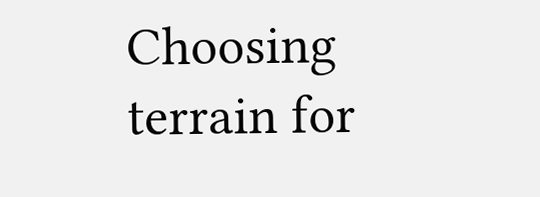Choosing terrain for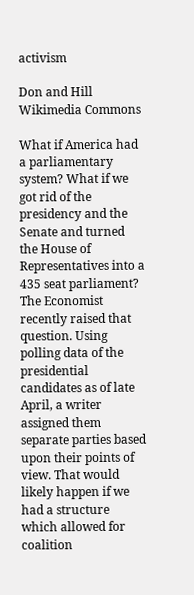activism

Don and Hill
Wikimedia Commons

What if America had a parliamentary system? What if we got rid of the presidency and the Senate and turned the House of Representatives into a 435 seat parliament? The Economist recently raised that question. Using polling data of the presidential candidates as of late April, a writer assigned them separate parties based upon their points of view. That would likely happen if we had a structure which allowed for coalition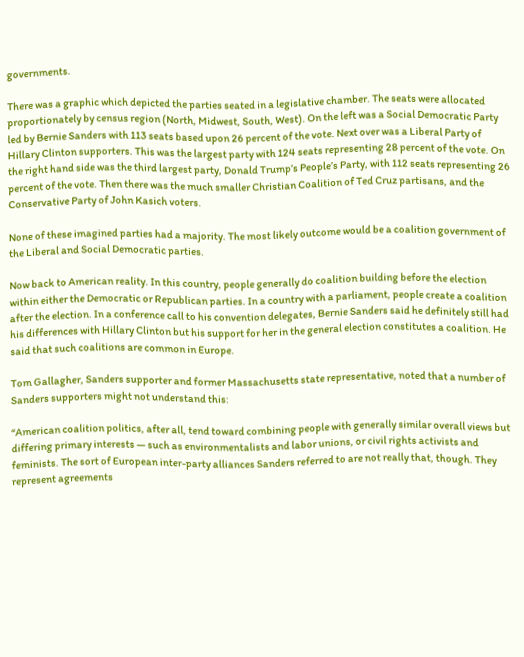governments.

There was a graphic which depicted the parties seated in a legislative chamber. The seats were allocated proportionately by census region (North, Midwest, South, West). On the left was a Social Democratic Party led by Bernie Sanders with 113 seats based upon 26 percent of the vote. Next over was a Liberal Party of Hillary Clinton supporters. This was the largest party with 124 seats representing 28 percent of the vote. On the right hand side was the third largest party, Donald Trump’s People’s Party, with 112 seats representing 26 percent of the vote. Then there was the much smaller Christian Coalition of Ted Cruz partisans, and the Conservative Party of John Kasich voters.

None of these imagined parties had a majority. The most likely outcome would be a coalition government of the Liberal and Social Democratic parties.

Now back to American reality. In this country, people generally do coalition building before the election within either the Democratic or Republican parties. In a country with a parliament, people create a coalition after the election. In a conference call to his convention delegates, Bernie Sanders said he definitely still had his differences with Hillary Clinton but his support for her in the general election constitutes a coalition. He said that such coalitions are common in Europe.

Tom Gallagher, Sanders supporter and former Massachusetts state representative, noted that a number of Sanders supporters might not understand this:

“American coalition politics, after all, tend toward combining people with generally similar overall views but differing primary interests — such as environmentalists and labor unions, or civil rights activists and feminists. The sort of European inter-party alliances Sanders referred to are not really that, though. They represent agreements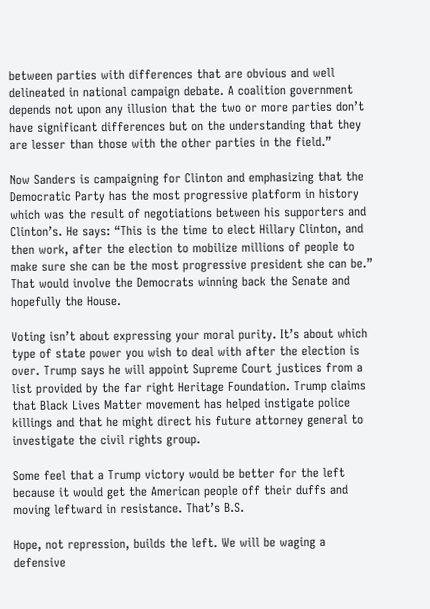between parties with differences that are obvious and well delineated in national campaign debate. A coalition government depends not upon any illusion that the two or more parties don’t have significant differences but on the understanding that they are lesser than those with the other parties in the field.”

Now Sanders is campaigning for Clinton and emphasizing that the Democratic Party has the most progressive platform in history which was the result of negotiations between his supporters and Clinton’s. He says: “This is the time to elect Hillary Clinton, and then work, after the election to mobilize millions of people to make sure she can be the most progressive president she can be.” That would involve the Democrats winning back the Senate and hopefully the House.

Voting isn’t about expressing your moral purity. It’s about which type of state power you wish to deal with after the election is over. Trump says he will appoint Supreme Court justices from a list provided by the far right Heritage Foundation. Trump claims that Black Lives Matter movement has helped instigate police killings and that he might direct his future attorney general to investigate the civil rights group.

Some feel that a Trump victory would be better for the left because it would get the American people off their duffs and moving leftward in resistance. That’s B.S.

Hope, not repression, builds the left. We will be waging a defensive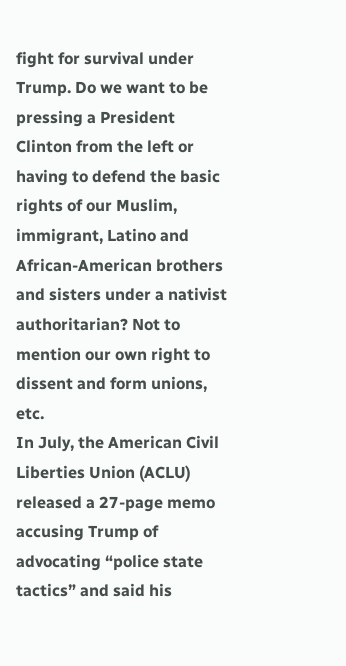fight for survival under Trump. Do we want to be pressing a President Clinton from the left or having to defend the basic rights of our Muslim, immigrant, Latino and African-American brothers and sisters under a nativist authoritarian? Not to mention our own right to dissent and form unions, etc.
In July, the American Civil Liberties Union (ACLU) released a 27-page memo accusing Trump of advocating “police state tactics” and said his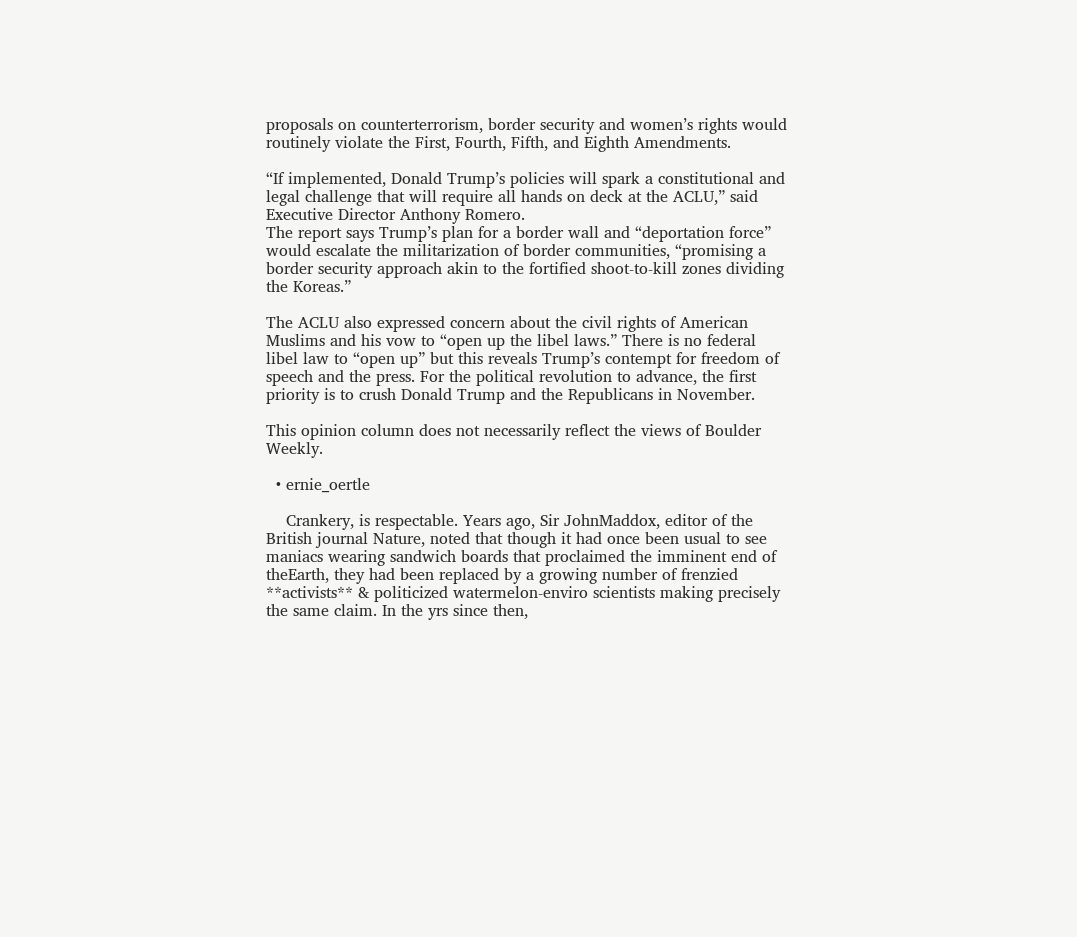proposals on counterterrorism, border security and women’s rights would routinely violate the First, Fourth, Fifth, and Eighth Amendments.

“If implemented, Donald Trump’s policies will spark a constitutional and legal challenge that will require all hands on deck at the ACLU,” said Executive Director Anthony Romero.
The report says Trump’s plan for a border wall and “deportation force” would escalate the militarization of border communities, “promising a border security approach akin to the fortified shoot-to-kill zones dividing the Koreas.”

The ACLU also expressed concern about the civil rights of American Muslims and his vow to “open up the libel laws.” There is no federal libel law to “open up” but this reveals Trump’s contempt for freedom of speech and the press. For the political revolution to advance, the first priority is to crush Donald Trump and the Republicans in November.

This opinion column does not necessarily reflect the views of Boulder Weekly.

  • ernie_oertle

    Crankery, is respectable. Years ago, Sir JohnMaddox, editor of the British journal Nature, noted that though it had once been usual to see maniacs wearing sandwich boards that proclaimed the imminent end of theEarth, they had been replaced by a growing number of frenzied **activists** & politicized watermelon-enviro scientists making precisely the same claim. In the yrs since then,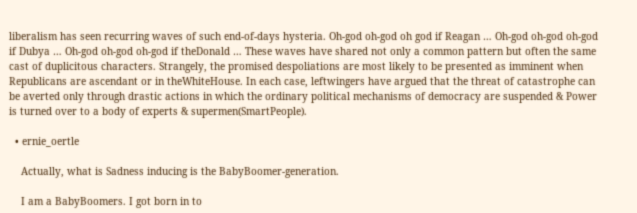liberalism has seen recurring waves of such end-of-days hysteria. Oh-god oh-god oh god if Reagan … Oh-god oh-god oh-god if Dubya … Oh-god oh-god oh-god if theDonald … These waves have shared not only a common pattern but often the same cast of duplicitous characters. Strangely, the promised despoliations are most likely to be presented as imminent when Republicans are ascendant or in theWhiteHouse. In each case, leftwingers have argued that the threat of catastrophe can be averted only through drastic actions in which the ordinary political mechanisms of democracy are suspended & Power is turned over to a body of experts & supermen(SmartPeople).

  • ernie_oertle

    Actually, what is Sadness inducing is the BabyBoomer-generation.

    I am a BabyBoomers. I got born in to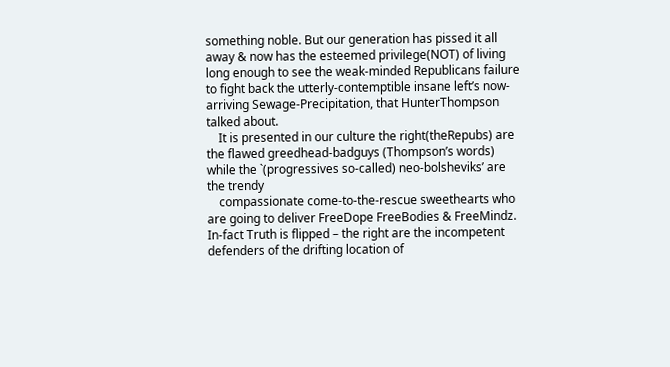something noble. But our generation has pissed it all away & now has the esteemed privilege(NOT) of living long enough to see the weak-minded Republicans failure to fight back the utterly-contemptible insane left’s now-arriving Sewage-Precipitation, that HunterThompson talked about.
    It is presented in our culture the right(theRepubs) are the flawed greedhead-badguys (Thompson’s words) while the `(progressives so-called) neo-bolsheviks’ are the trendy
    compassionate come-to-the-rescue sweethearts who are going to deliver FreeDope FreeBodies & FreeMindz. In-fact Truth is flipped – the right are the incompetent defenders of the drifting location of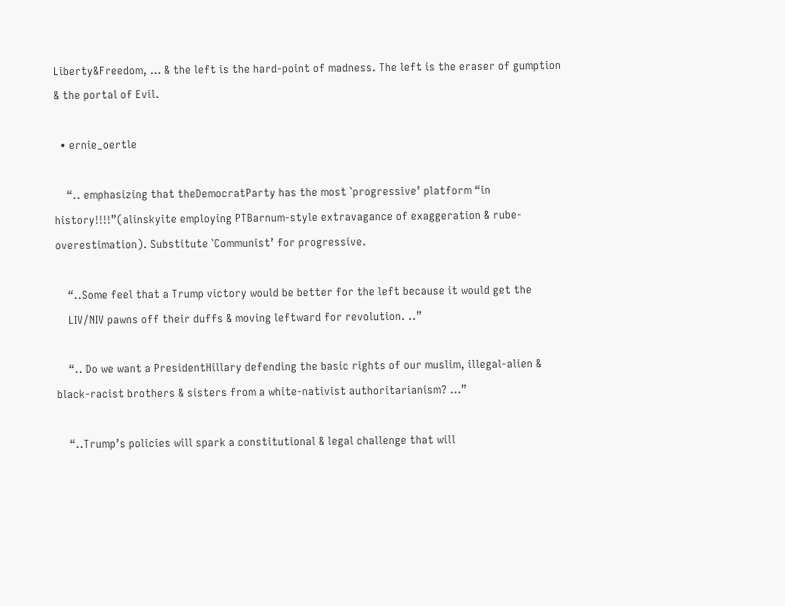Liberty&Freedom, … & the left is the hard-point of madness. The left is the eraser of gumption & the portal of Evil.

  • ernie_oertle

    “.. emphasizing that theDemocratParty has the most `progressive’ platform “in history!!!!”(alinskyite employing PTBarnum-style extravagance of exaggeration & rube- overestimation). Substitute `Communist’ for progressive.

    “..Some feel that a Trump victory would be better for the left because it would get the
    LIV/NIV pawns off their duffs & moving leftward for revolution. ..”

    “.. Do we want a PresidentHillary defending the basic rights of our muslim, illegal-alien & black-racist brothers & sisters from a white-nativist authoritarianism? …”

    “..Trump’s policies will spark a constitutional & legal challenge that will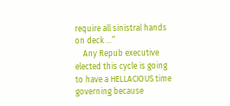require all sinistral hands on deck …”
    Any Repub executive elected this cycle is going to have a HELLACIOUS time governing because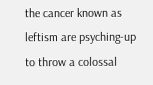the cancer known as leftism are psyching-up to throw a colossal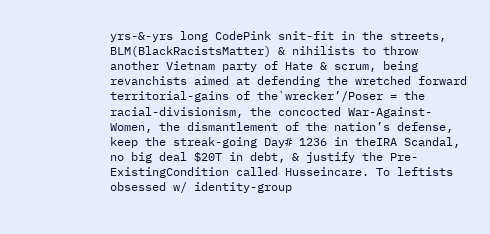yrs-&-yrs long CodePink snit-fit in the streets, BLM(BlackRacistsMatter) & nihilists to throw another Vietnam party of Hate & scrum, being revanchists aimed at defending the wretched forward territorial-gains of the`wrecker’/Poser = the racial-divisionism, the concocted War-Against-Women, the dismantlement of the nation’s defense, keep the streak-going Day# 1236 in theIRA Scandal, no big deal $20T in debt, & justify the Pre-ExistingCondition called Husseincare. To leftists obsessed w/ identity-group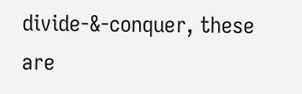divide-&-conquer, these are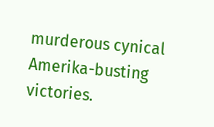murderous cynical Amerika-busting victories.